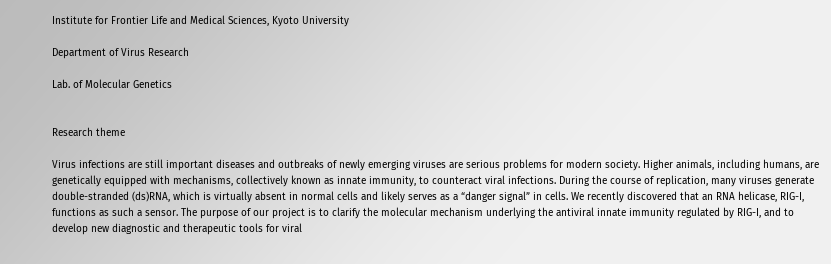Institute for Frontier Life and Medical Sciences, Kyoto University

Department of Virus Research

Lab. of Molecular Genetics


Research theme

Virus infections are still important diseases and outbreaks of newly emerging viruses are serious problems for modern society. Higher animals, including humans, are genetically equipped with mechanisms, collectively known as innate immunity, to counteract viral infections. During the course of replication, many viruses generate double-stranded (ds)RNA, which is virtually absent in normal cells and likely serves as a “danger signal” in cells. We recently discovered that an RNA helicase, RIG-I, functions as such a sensor. The purpose of our project is to clarify the molecular mechanism underlying the antiviral innate immunity regulated by RIG-I, and to develop new diagnostic and therapeutic tools for viral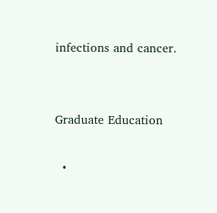infections and cancer.


Graduate Education

  •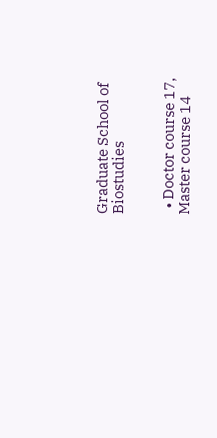Graduate School of Biostudies


  • Doctor course 17, Master course 14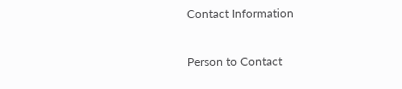Contact Information

Person to Contact